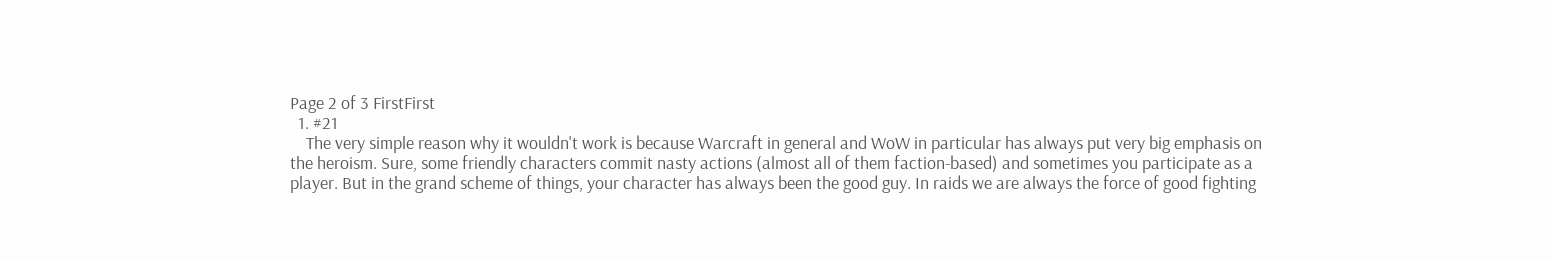Page 2 of 3 FirstFirst
  1. #21
    The very simple reason why it wouldn't work is because Warcraft in general and WoW in particular has always put very big emphasis on the heroism. Sure, some friendly characters commit nasty actions (almost all of them faction-based) and sometimes you participate as a player. But in the grand scheme of things, your character has always been the good guy. In raids we are always the force of good fighting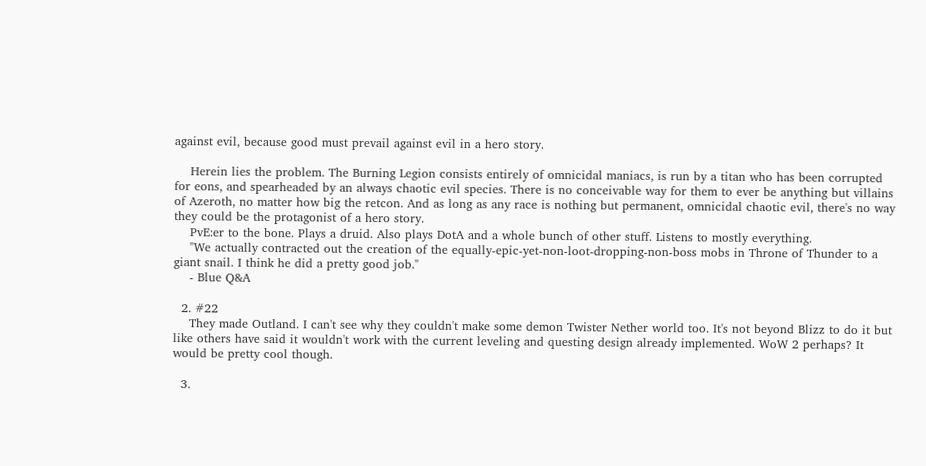against evil, because good must prevail against evil in a hero story.

    Herein lies the problem. The Burning Legion consists entirely of omnicidal maniacs, is run by a titan who has been corrupted for eons, and spearheaded by an always chaotic evil species. There is no conceivable way for them to ever be anything but villains of Azeroth, no matter how big the retcon. And as long as any race is nothing but permanent, omnicidal chaotic evil, there's no way they could be the protagonist of a hero story.
    PvE:er to the bone. Plays a druid. Also plays DotA and a whole bunch of other stuff. Listens to mostly everything.
    "We actually contracted out the creation of the equally-epic-yet-non-loot-dropping-non-boss mobs in Throne of Thunder to a giant snail. I think he did a pretty good job."
    - Blue Q&A

  2. #22
    They made Outland. I can't see why they couldn't make some demon Twister Nether world too. It's not beyond Blizz to do it but like others have said it wouldn't work with the current leveling and questing design already implemented. WoW 2 perhaps? It would be pretty cool though.

  3.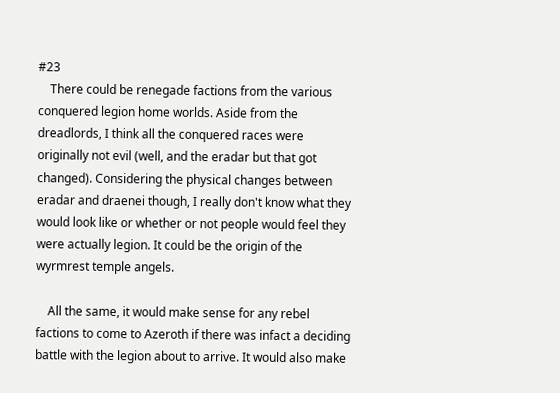#23
    There could be renegade factions from the various conquered legion home worlds. Aside from the dreadlords, I think all the conquered races were originally not evil (well, and the eradar but that got changed). Considering the physical changes between eradar and draenei though, I really don't know what they would look like or whether or not people would feel they were actually legion. It could be the origin of the wyrmrest temple angels.

    All the same, it would make sense for any rebel factions to come to Azeroth if there was infact a deciding battle with the legion about to arrive. It would also make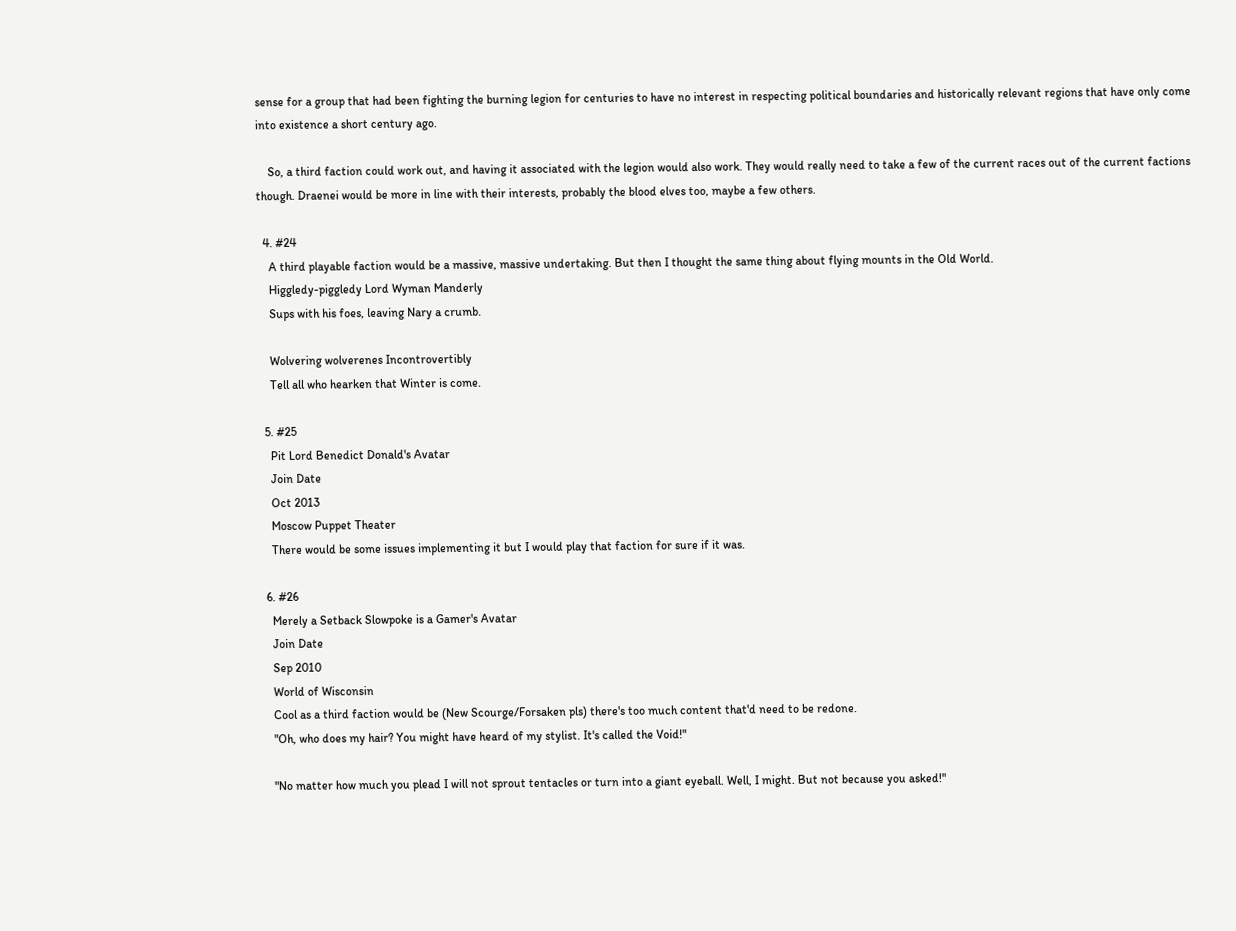sense for a group that had been fighting the burning legion for centuries to have no interest in respecting political boundaries and historically relevant regions that have only come into existence a short century ago.

    So, a third faction could work out, and having it associated with the legion would also work. They would really need to take a few of the current races out of the current factions though. Draenei would be more in line with their interests, probably the blood elves too, maybe a few others.

  4. #24
    A third playable faction would be a massive, massive undertaking. But then I thought the same thing about flying mounts in the Old World.
    Higgledy-piggledy Lord Wyman Manderly
    Sups with his foes, leaving Nary a crumb.

    Wolvering wolverenes Incontrovertibly
    Tell all who hearken that Winter is come.

  5. #25
    Pit Lord Benedict Donald's Avatar
    Join Date
    Oct 2013
    Moscow Puppet Theater
    There would be some issues implementing it but I would play that faction for sure if it was.

  6. #26
    Merely a Setback Slowpoke is a Gamer's Avatar
    Join Date
    Sep 2010
    World of Wisconsin
    Cool as a third faction would be (New Scourge/Forsaken pls) there's too much content that'd need to be redone.
    "Oh, who does my hair? You might have heard of my stylist. It's called the Void!"

    "No matter how much you plead I will not sprout tentacles or turn into a giant eyeball. Well, I might. But not because you asked!"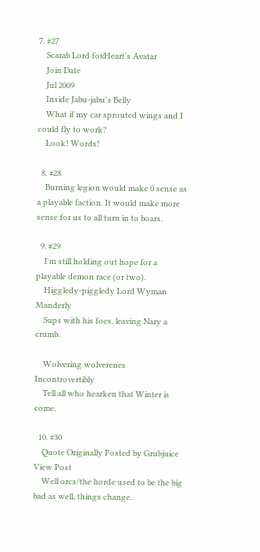7. #27
    Scarab Lord foxHeart's Avatar
    Join Date
    Jul 2009
    Inside Jabu-jabu's Belly
    What if my car sprouted wings and I could fly to work?
    Look! Words!

  8. #28
    Burning legion would make 0 sense as a playable faction. It would make more sense for us to all turn in to boars.

  9. #29
    I'm still holding out hope for a playable demon race (or two).
    Higgledy-piggledy Lord Wyman Manderly
    Sups with his foes, leaving Nary a crumb.

    Wolvering wolverenes Incontrovertibly
    Tell all who hearken that Winter is come.

  10. #30
    Quote Originally Posted by Grubjuice View Post
    Well orcs/the horde used to be the big bad as well, things change.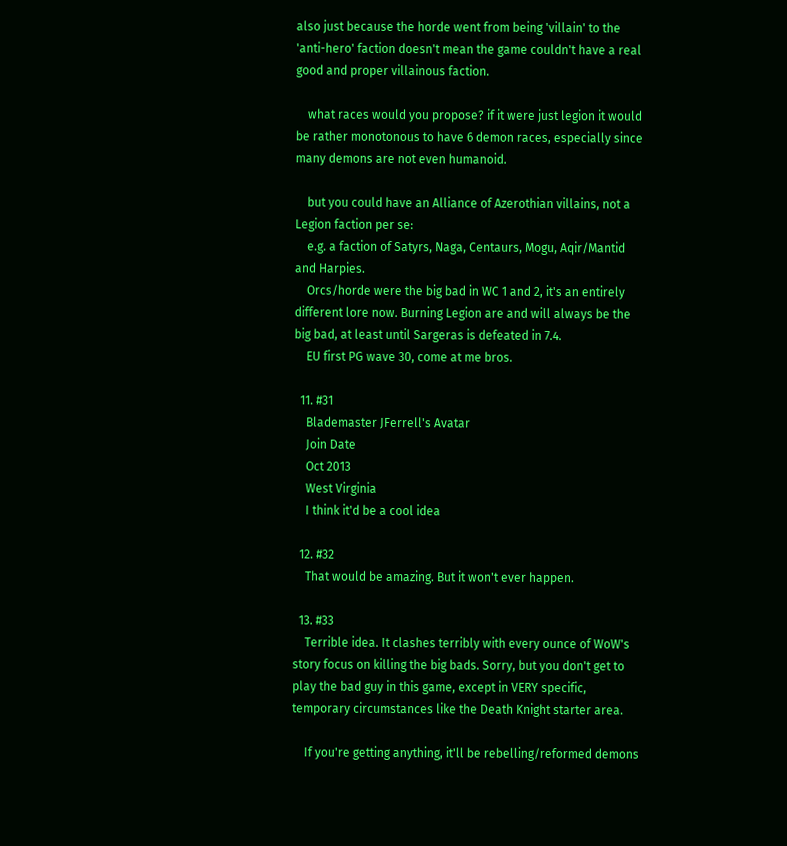also just because the horde went from being 'villain' to the 'anti-hero' faction doesn't mean the game couldn't have a real good and proper villainous faction.

    what races would you propose? if it were just legion it would be rather monotonous to have 6 demon races, especially since many demons are not even humanoid.

    but you could have an Alliance of Azerothian villains, not a Legion faction per se:
    e.g. a faction of Satyrs, Naga, Centaurs, Mogu, Aqir/Mantid and Harpies.
    Orcs/horde were the big bad in WC 1 and 2, it's an entirely different lore now. Burning Legion are and will always be the big bad, at least until Sargeras is defeated in 7.4.
    EU first PG wave 30, come at me bros.

  11. #31
    Blademaster JFerrell's Avatar
    Join Date
    Oct 2013
    West Virginia
    I think it'd be a cool idea

  12. #32
    That would be amazing. But it won't ever happen.

  13. #33
    Terrible idea. It clashes terribly with every ounce of WoW's story focus on killing the big bads. Sorry, but you don't get to play the bad guy in this game, except in VERY specific, temporary circumstances like the Death Knight starter area.

    If you're getting anything, it'll be rebelling/reformed demons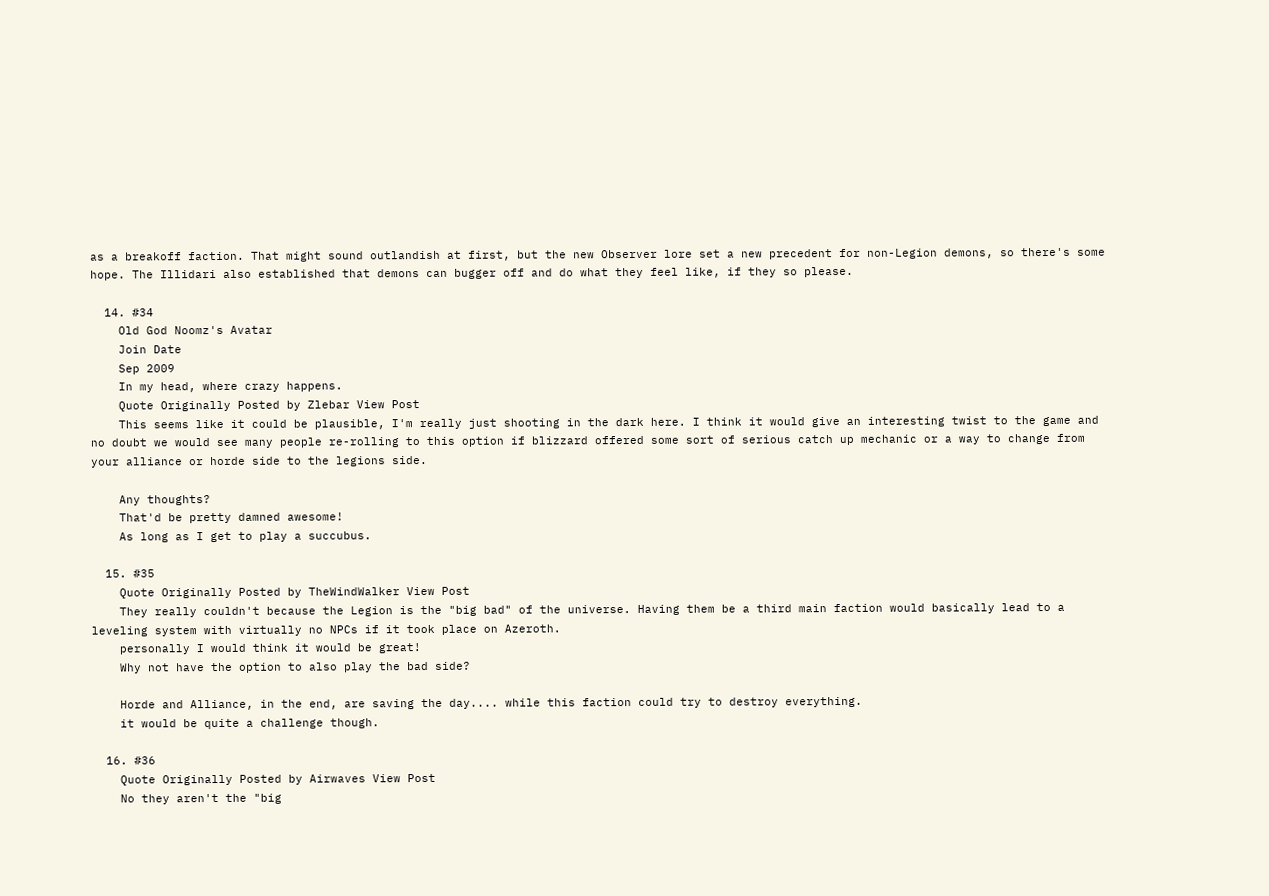as a breakoff faction. That might sound outlandish at first, but the new Observer lore set a new precedent for non-Legion demons, so there's some hope. The Illidari also established that demons can bugger off and do what they feel like, if they so please.

  14. #34
    Old God Noomz's Avatar
    Join Date
    Sep 2009
    In my head, where crazy happens.
    Quote Originally Posted by Zlebar View Post
    This seems like it could be plausible, I'm really just shooting in the dark here. I think it would give an interesting twist to the game and no doubt we would see many people re-rolling to this option if blizzard offered some sort of serious catch up mechanic or a way to change from your alliance or horde side to the legions side.

    Any thoughts?
    That'd be pretty damned awesome!
    As long as I get to play a succubus.

  15. #35
    Quote Originally Posted by TheWindWalker View Post
    They really couldn't because the Legion is the "big bad" of the universe. Having them be a third main faction would basically lead to a leveling system with virtually no NPCs if it took place on Azeroth.
    personally I would think it would be great!
    Why not have the option to also play the bad side?

    Horde and Alliance, in the end, are saving the day.... while this faction could try to destroy everything.
    it would be quite a challenge though.

  16. #36
    Quote Originally Posted by Airwaves View Post
    No they aren't the "big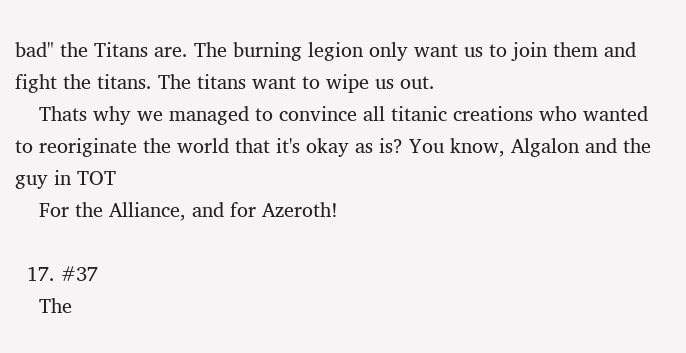bad" the Titans are. The burning legion only want us to join them and fight the titans. The titans want to wipe us out.
    Thats why we managed to convince all titanic creations who wanted to reoriginate the world that it's okay as is? You know, Algalon and the guy in TOT
    For the Alliance, and for Azeroth!

  17. #37
    The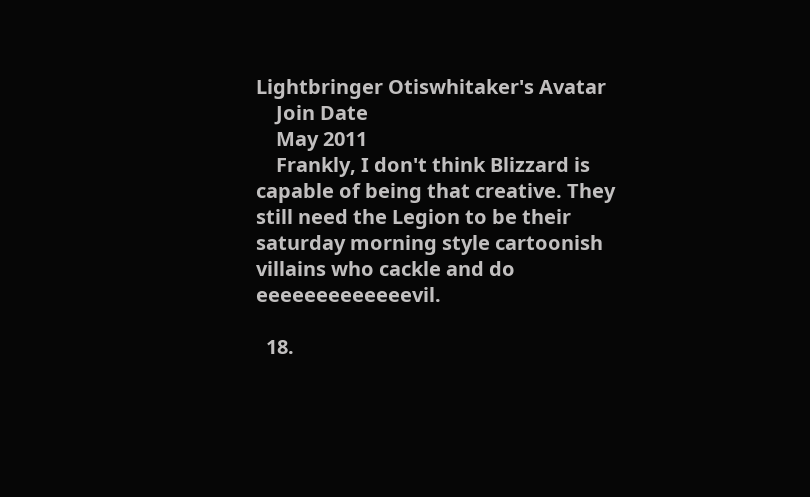Lightbringer Otiswhitaker's Avatar
    Join Date
    May 2011
    Frankly, I don't think Blizzard is capable of being that creative. They still need the Legion to be their saturday morning style cartoonish villains who cackle and do eeeeeeeeeeeeevil.

  18.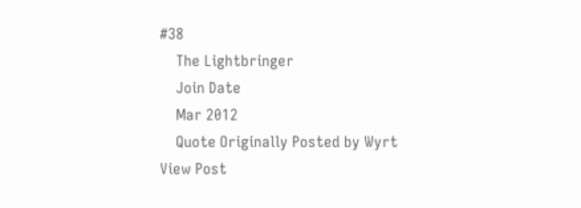#38
    The Lightbringer
    Join Date
    Mar 2012
    Quote Originally Posted by Wyrt View Post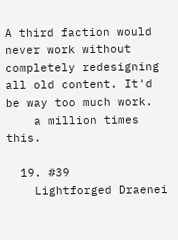A third faction would never work without completely redesigning all old content. It'd be way too much work.
    a million times this.

  19. #39
    Lightforged Draenei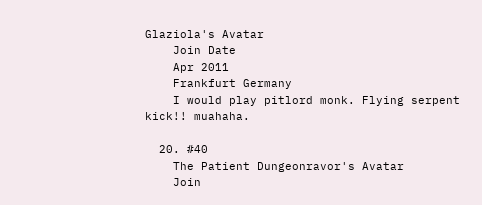Glaziola's Avatar
    Join Date
    Apr 2011
    Frankfurt Germany
    I would play pitlord monk. Flying serpent kick!! muahaha.

  20. #40
    The Patient Dungeonravor's Avatar
    Join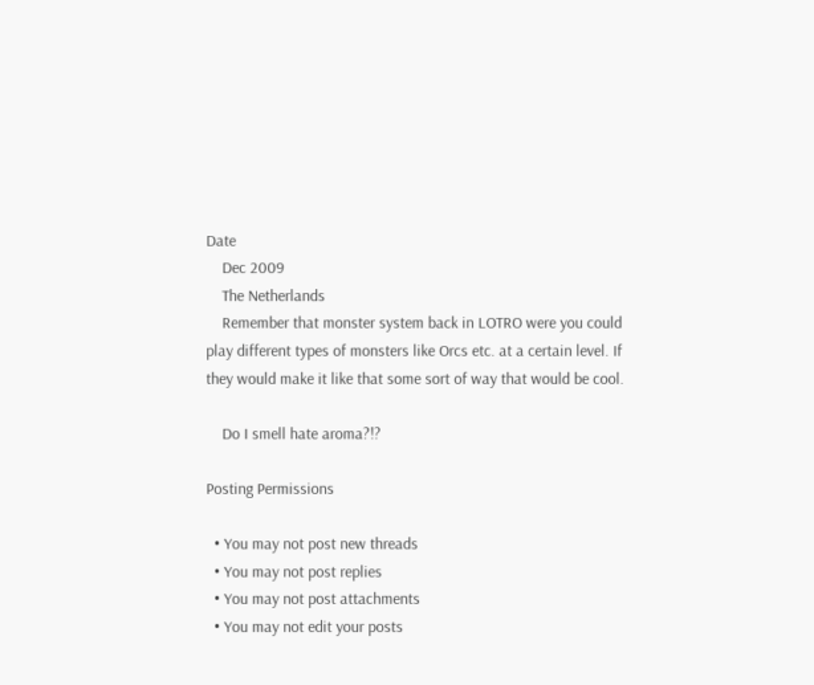Date
    Dec 2009
    The Netherlands
    Remember that monster system back in LOTRO were you could play different types of monsters like Orcs etc. at a certain level. If they would make it like that some sort of way that would be cool.

    Do I smell hate aroma?!?

Posting Permissions

  • You may not post new threads
  • You may not post replies
  • You may not post attachments
  • You may not edit your posts